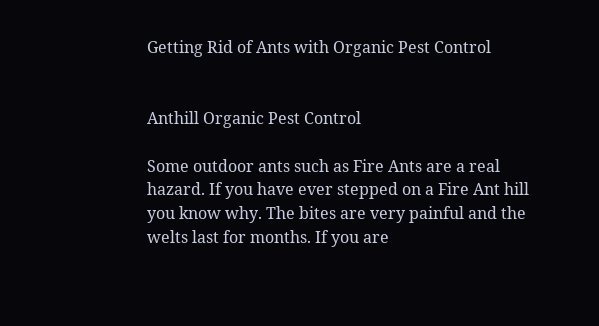Getting Rid of Ants with Organic Pest Control


Anthill Organic Pest Control

Some outdoor ants such as Fire Ants are a real hazard. If you have ever stepped on a Fire Ant hill you know why. The bites are very painful and the welts last for months. If you are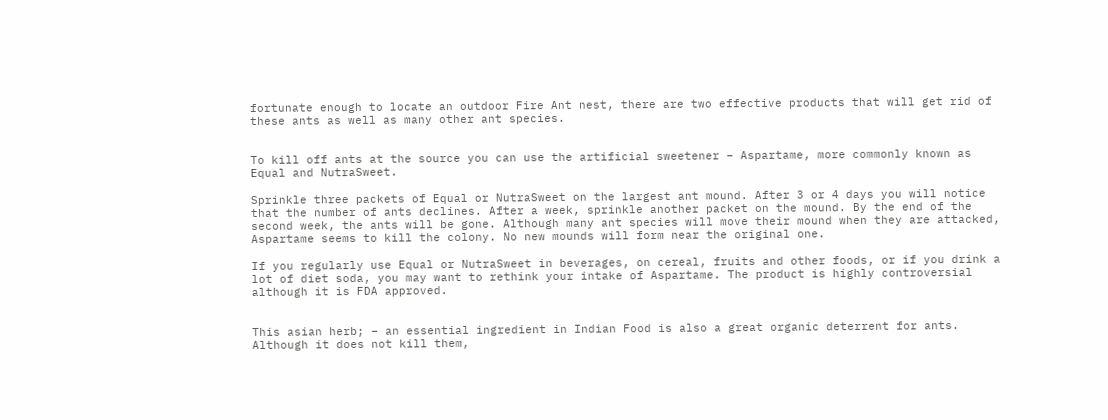fortunate enough to locate an outdoor Fire Ant nest, there are two effective products that will get rid of these ants as well as many other ant species.


To kill off ants at the source you can use the artificial sweetener – Aspartame, more commonly known as Equal and NutraSweet.

Sprinkle three packets of Equal or NutraSweet on the largest ant mound. After 3 or 4 days you will notice that the number of ants declines. After a week, sprinkle another packet on the mound. By the end of the second week, the ants will be gone. Although many ant species will move their mound when they are attacked, Aspartame seems to kill the colony. No new mounds will form near the original one.

If you regularly use Equal or NutraSweet in beverages, on cereal, fruits and other foods, or if you drink a lot of diet soda, you may want to rethink your intake of Aspartame. The product is highly controversial although it is FDA approved.


This asian herb; – an essential ingredient in Indian Food is also a great organic deterrent for ants. Although it does not kill them,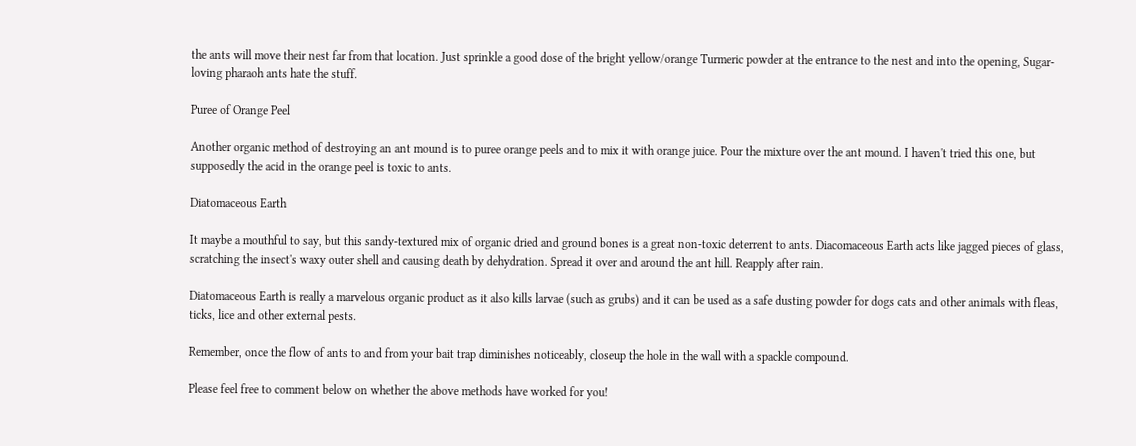the ants will move their nest far from that location. Just sprinkle a good dose of the bright yellow/orange Turmeric powder at the entrance to the nest and into the opening, Sugar-loving pharaoh ants hate the stuff.

Puree of Orange Peel

Another organic method of destroying an ant mound is to puree orange peels and to mix it with orange juice. Pour the mixture over the ant mound. I haven't tried this one, but supposedly the acid in the orange peel is toxic to ants.

Diatomaceous Earth

It maybe a mouthful to say, but this sandy-textured mix of organic dried and ground bones is a great non-toxic deterrent to ants. Diacomaceous Earth acts like jagged pieces of glass, scratching the insect's waxy outer shell and causing death by dehydration. Spread it over and around the ant hill. Reapply after rain.

Diatomaceous Earth is really a marvelous organic product as it also kills larvae (such as grubs) and it can be used as a safe dusting powder for dogs cats and other animals with fleas, ticks, lice and other external pests.

Remember, once the flow of ants to and from your bait trap diminishes noticeably, closeup the hole in the wall with a spackle compound.

Please feel free to comment below on whether the above methods have worked for you!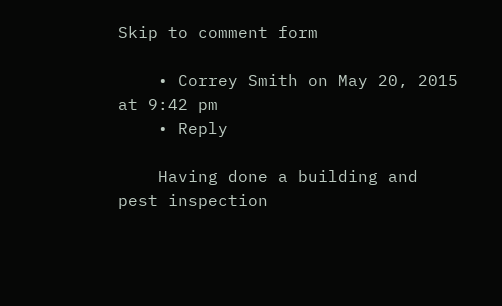Skip to comment form

    • Correy Smith on May 20, 2015 at 9:42 pm
    • Reply

    Having done a building and pest inspection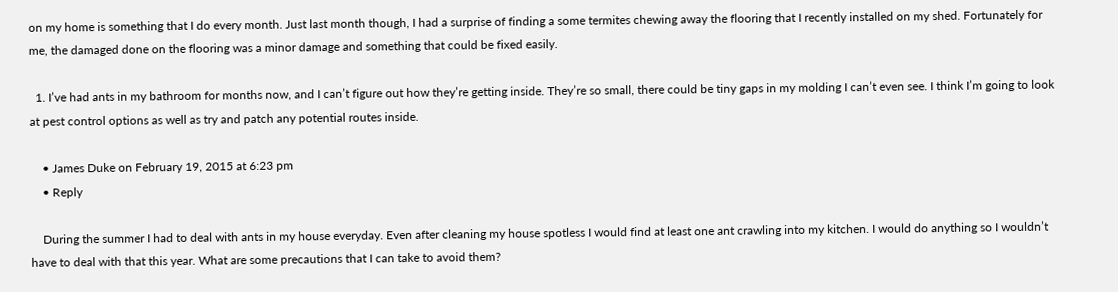on my home is something that I do every month. Just last month though, I had a surprise of finding a some termites chewing away the flooring that I recently installed on my shed. Fortunately for me, the damaged done on the flooring was a minor damage and something that could be fixed easily.

  1. I’ve had ants in my bathroom for months now, and I can’t figure out how they’re getting inside. They’re so small, there could be tiny gaps in my molding I can’t even see. I think I’m going to look at pest control options as well as try and patch any potential routes inside.

    • James Duke on February 19, 2015 at 6:23 pm
    • Reply

    During the summer I had to deal with ants in my house everyday. Even after cleaning my house spotless I would find at least one ant crawling into my kitchen. I would do anything so I wouldn’t have to deal with that this year. What are some precautions that I can take to avoid them?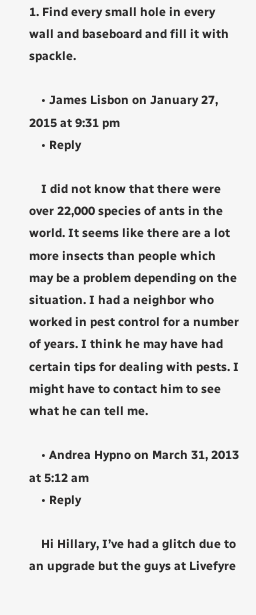1. Find every small hole in every wall and baseboard and fill it with spackle.

    • James Lisbon on January 27, 2015 at 9:31 pm
    • Reply

    I did not know that there were over 22,000 species of ants in the world. It seems like there are a lot more insects than people which may be a problem depending on the situation. I had a neighbor who worked in pest control for a number of years. I think he may have had certain tips for dealing with pests. I might have to contact him to see what he can tell me.

    • Andrea Hypno on March 31, 2013 at 5:12 am
    • Reply

    Hi Hillary, I’ve had a glitch due to an upgrade but the guys at Livefyre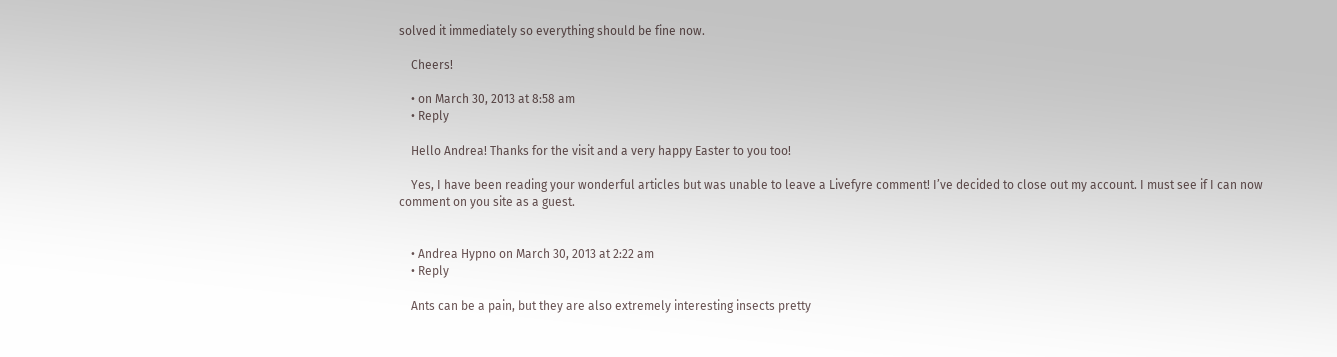solved it immediately so everything should be fine now.

    Cheers!

    • on March 30, 2013 at 8:58 am
    • Reply

    Hello Andrea! Thanks for the visit and a very happy Easter to you too!

    Yes, I have been reading your wonderful articles but was unable to leave a Livefyre comment! I’ve decided to close out my account. I must see if I can now comment on you site as a guest.


    • Andrea Hypno on March 30, 2013 at 2:22 am
    • Reply

    Ants can be a pain, but they are also extremely interesting insects pretty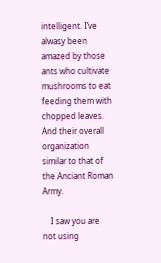intelligent. I’ve alwasy been amazed by those ants who cultivate mushrooms to eat feeding them with chopped leaves. And their overall organization similar to that of the Anciant Roman Army.

    I saw you are not using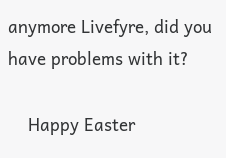anymore Livefyre, did you have problems with it?

    Happy Easter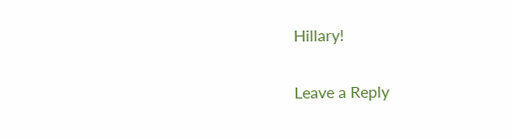Hillary!

Leave a Reply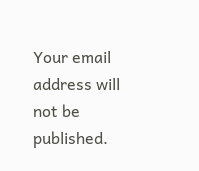Your email address will not be published.